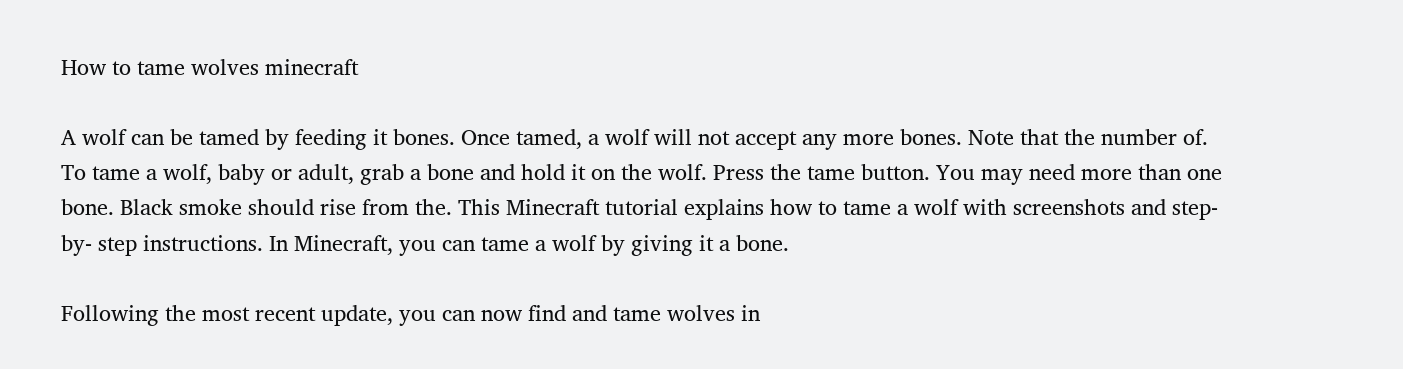How to tame wolves minecraft

A wolf can be tamed by feeding it bones. Once tamed, a wolf will not accept any more bones. Note that the number of. To tame a wolf, baby or adult, grab a bone and hold it on the wolf. Press the tame button. You may need more than one bone. Black smoke should rise from the. This Minecraft tutorial explains how to tame a wolf with screenshots and step-by- step instructions. In Minecraft, you can tame a wolf by giving it a bone.

Following the most recent update, you can now find and tame wolves in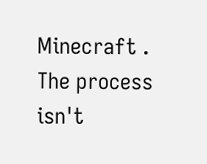Minecraft . The process isn't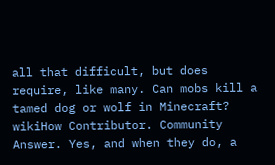all that difficult, but does require, like many. Can mobs kill a tamed dog or wolf in Minecraft? wikiHow Contributor. Community Answer. Yes, and when they do, a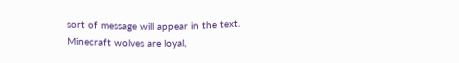sort of message will appear in the text. Minecraft wolves are loyal,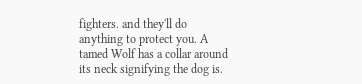fighters. and they'll do anything to protect you. A tamed Wolf has a collar around its neck signifying the dog is.